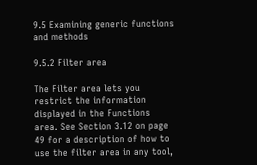9.5 Examining generic functions and methods

9.5.2 Filter area

The Filter area lets you restrict the information displayed in the Functions area. See Section 3.12 on page 49 for a description of how to use the filter area in any tool,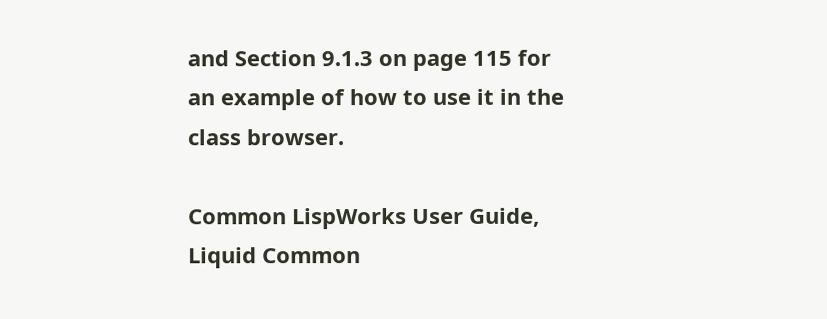and Section 9.1.3 on page 115 for an example of how to use it in the class browser.

Common LispWorks User Guide, Liquid Common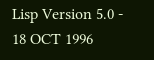Lisp Version 5.0 - 18 OCT 1996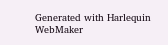Generated with Harlequin WebMaker